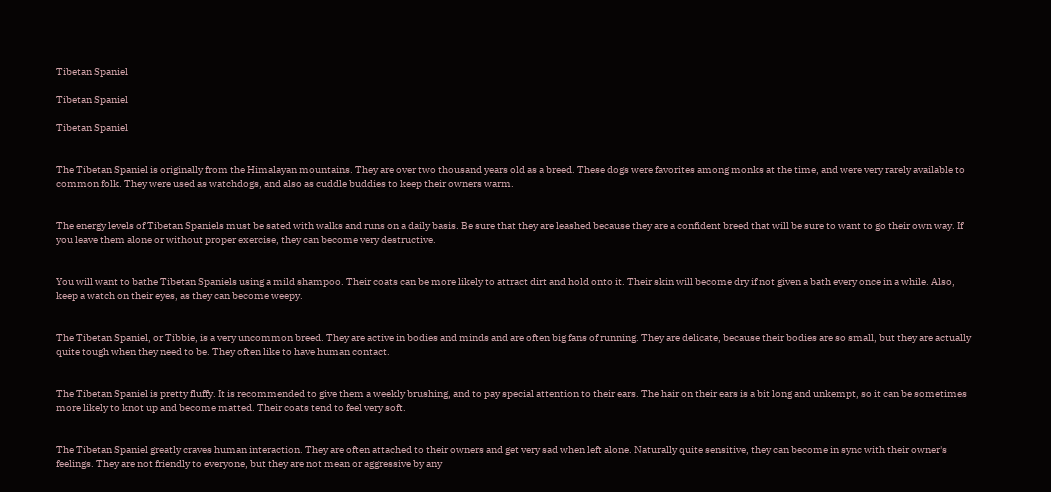Tibetan Spaniel

Tibetan Spaniel

Tibetan Spaniel


The Tibetan Spaniel is originally from the Himalayan mountains. They are over two thousand years old as a breed. These dogs were favorites among monks at the time, and were very rarely available to common folk. They were used as watchdogs, and also as cuddle buddies to keep their owners warm.


The energy levels of Tibetan Spaniels must be sated with walks and runs on a daily basis. Be sure that they are leashed because they are a confident breed that will be sure to want to go their own way. If you leave them alone or without proper exercise, they can become very destructive.


You will want to bathe Tibetan Spaniels using a mild shampoo. Their coats can be more likely to attract dirt and hold onto it. Their skin will become dry if not given a bath every once in a while. Also, keep a watch on their eyes, as they can become weepy.


The Tibetan Spaniel, or Tibbie, is a very uncommon breed. They are active in bodies and minds and are often big fans of running. They are delicate, because their bodies are so small, but they are actually quite tough when they need to be. They often like to have human contact.


The Tibetan Spaniel is pretty fluffy. It is recommended to give them a weekly brushing, and to pay special attention to their ears. The hair on their ears is a bit long and unkempt, so it can be sometimes more likely to knot up and become matted. Their coats tend to feel very soft.


The Tibetan Spaniel greatly craves human interaction. They are often attached to their owners and get very sad when left alone. Naturally quite sensitive, they can become in sync with their owner's feelings. They are not friendly to everyone, but they are not mean or aggressive by any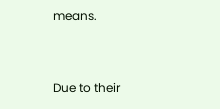means.


Due to their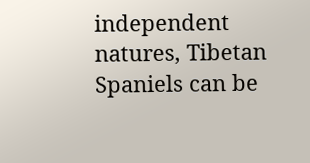independent natures, Tibetan Spaniels can be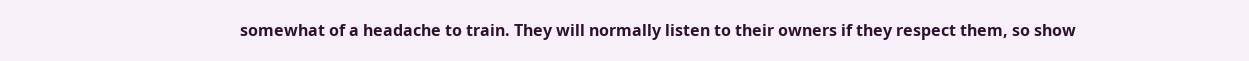somewhat of a headache to train. They will normally listen to their owners if they respect them, so show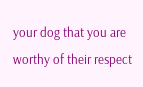your dog that you are worthy of their respect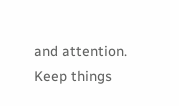and attention. Keep things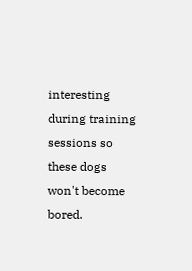interesting during training sessions so these dogs won't become bored.